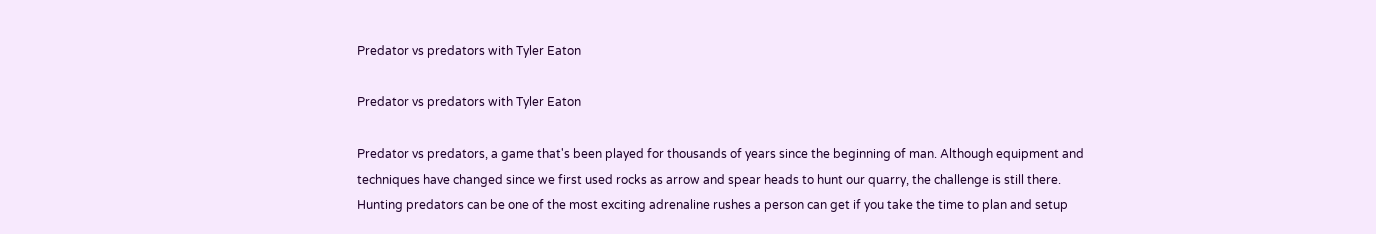Predator vs predators with Tyler Eaton

Predator vs predators with Tyler Eaton

Predator vs predators, a game that's been played for thousands of years since the beginning of man. Although equipment and techniques have changed since we first used rocks as arrow and spear heads to hunt our quarry, the challenge is still there. Hunting predators can be one of the most exciting adrenaline rushes a person can get if you take the time to plan and setup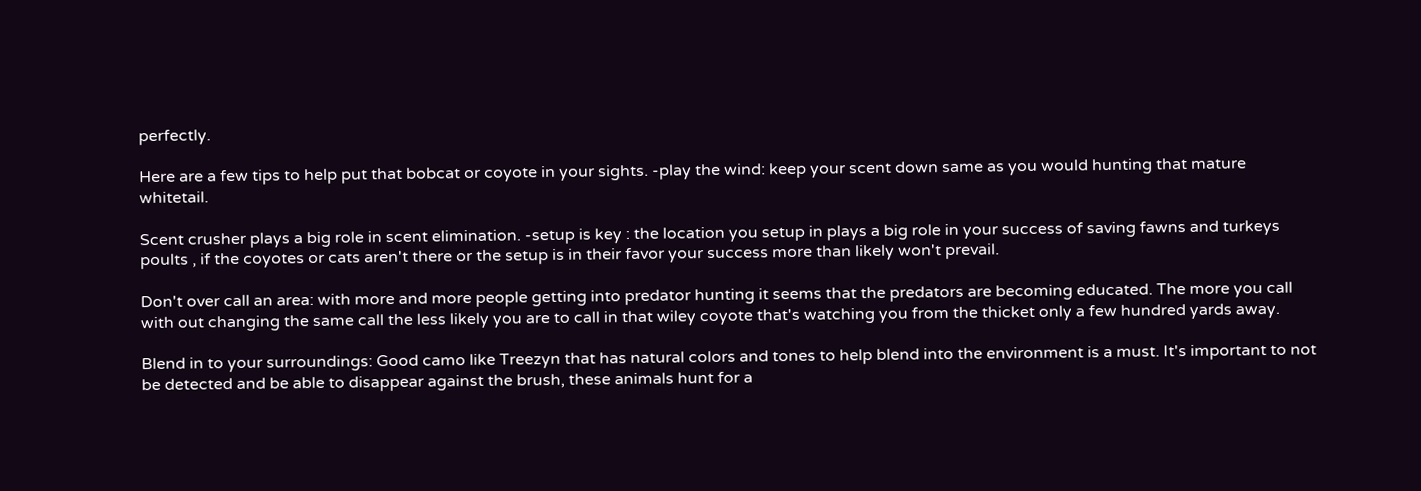perfectly.

Here are a few tips to help put that bobcat or coyote in your sights. -play the wind: keep your scent down same as you would hunting that mature whitetail.

Scent crusher plays a big role in scent elimination. -setup is key : the location you setup in plays a big role in your success of saving fawns and turkeys poults , if the coyotes or cats aren't there or the setup is in their favor your success more than likely won't prevail.

Don't over call an area: with more and more people getting into predator hunting it seems that the predators are becoming educated. The more you call with out changing the same call the less likely you are to call in that wiley coyote that's watching you from the thicket only a few hundred yards away.

Blend in to your surroundings: Good camo like Treezyn that has natural colors and tones to help blend into the environment is a must. It's important to not be detected and be able to disappear against the brush, these animals hunt for a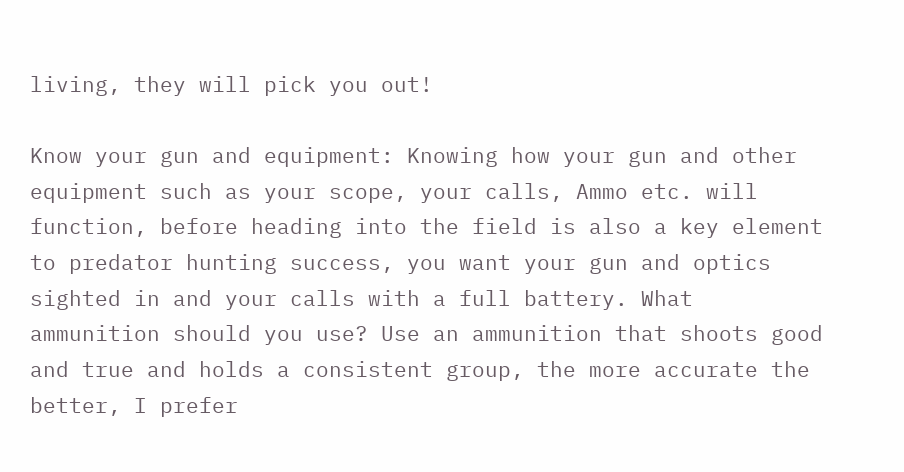living, they will pick you out!

Know your gun and equipment: Knowing how your gun and other equipment such as your scope, your calls, Ammo etc. will function, before heading into the field is also a key element to predator hunting success, you want your gun and optics sighted in and your calls with a full battery. What ammunition should you use? Use an ammunition that shoots good and true and holds a consistent group, the more accurate the better, I prefer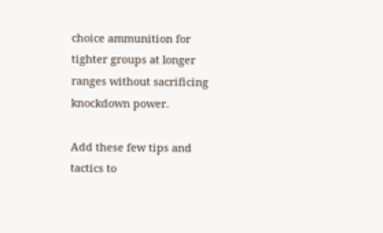choice ammunition for tighter groups at longer ranges without sacrificing knockdown power.

Add these few tips and tactics to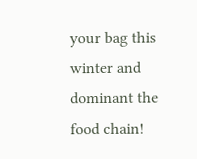your bag this winter and dominant the food chain!